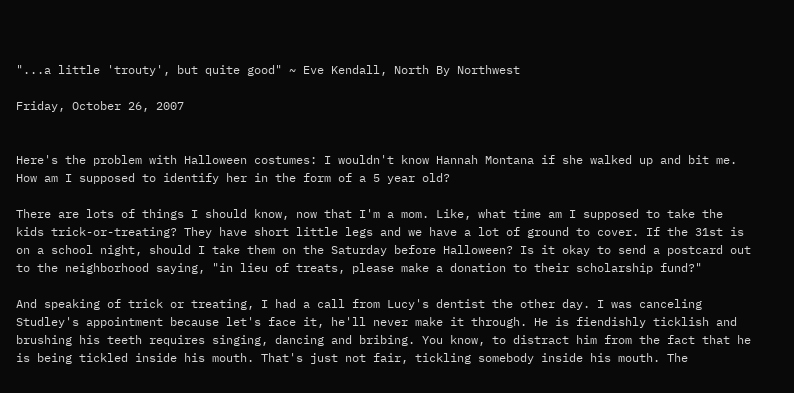"...a little 'trouty', but quite good" ~ Eve Kendall, North By Northwest

Friday, October 26, 2007


Here's the problem with Halloween costumes: I wouldn't know Hannah Montana if she walked up and bit me. How am I supposed to identify her in the form of a 5 year old?

There are lots of things I should know, now that I'm a mom. Like, what time am I supposed to take the kids trick-or-treating? They have short little legs and we have a lot of ground to cover. If the 31st is on a school night, should I take them on the Saturday before Halloween? Is it okay to send a postcard out to the neighborhood saying, "in lieu of treats, please make a donation to their scholarship fund?"

And speaking of trick or treating, I had a call from Lucy's dentist the other day. I was canceling Studley's appointment because let's face it, he'll never make it through. He is fiendishly ticklish and brushing his teeth requires singing, dancing and bribing. You know, to distract him from the fact that he is being tickled inside his mouth. That's just not fair, tickling somebody inside his mouth. The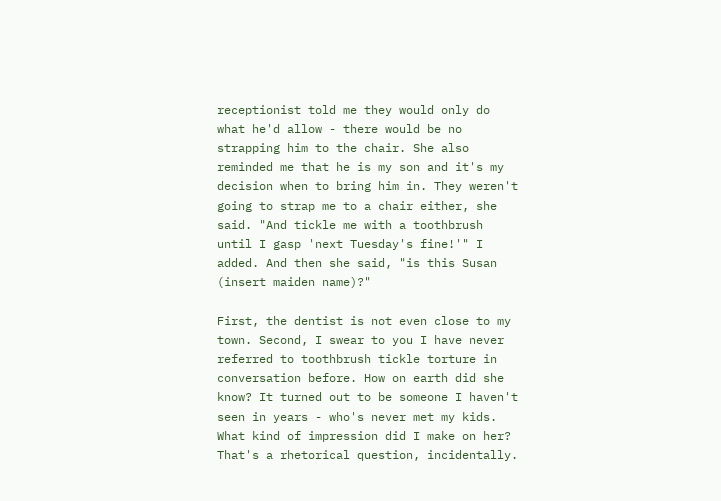receptionist told me they would only do what he'd allow - there would be no strapping him to the chair. She also reminded me that he is my son and it's my decision when to bring him in. They weren't going to strap me to a chair either, she said. "And tickle me with a toothbrush until I gasp 'next Tuesday's fine!'" I added. And then she said, "is this Susan (insert maiden name)?"

First, the dentist is not even close to my town. Second, I swear to you I have never referred to toothbrush tickle torture in conversation before. How on earth did she know? It turned out to be someone I haven't seen in years - who's never met my kids. What kind of impression did I make on her? That's a rhetorical question, incidentally.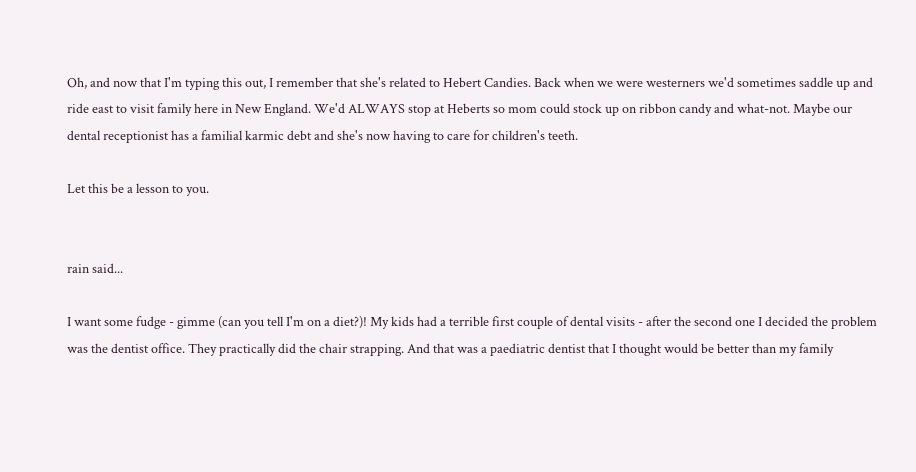Oh, and now that I'm typing this out, I remember that she's related to Hebert Candies. Back when we were westerners we'd sometimes saddle up and ride east to visit family here in New England. We'd ALWAYS stop at Heberts so mom could stock up on ribbon candy and what-not. Maybe our dental receptionist has a familial karmic debt and she's now having to care for children's teeth.

Let this be a lesson to you.


rain said...

I want some fudge - gimme (can you tell I'm on a diet?)! My kids had a terrible first couple of dental visits - after the second one I decided the problem was the dentist office. They practically did the chair strapping. And that was a paediatric dentist that I thought would be better than my family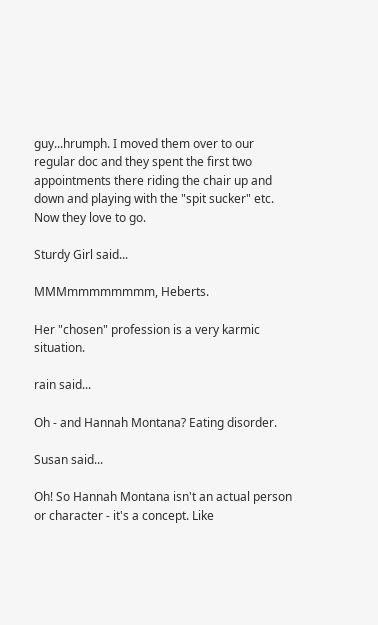guy...hrumph. I moved them over to our regular doc and they spent the first two appointments there riding the chair up and down and playing with the "spit sucker" etc. Now they love to go.

Sturdy Girl said...

MMMmmmmmmmm, Heberts.

Her "chosen" profession is a very karmic situation.

rain said...

Oh - and Hannah Montana? Eating disorder.

Susan said...

Oh! So Hannah Montana isn't an actual person or character - it's a concept. Like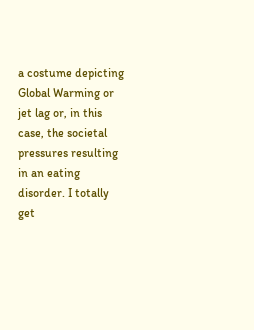a costume depicting Global Warming or jet lag or, in this case, the societal pressures resulting in an eating disorder. I totally get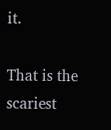it.

That is the scariest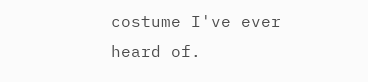costume I've ever heard of.